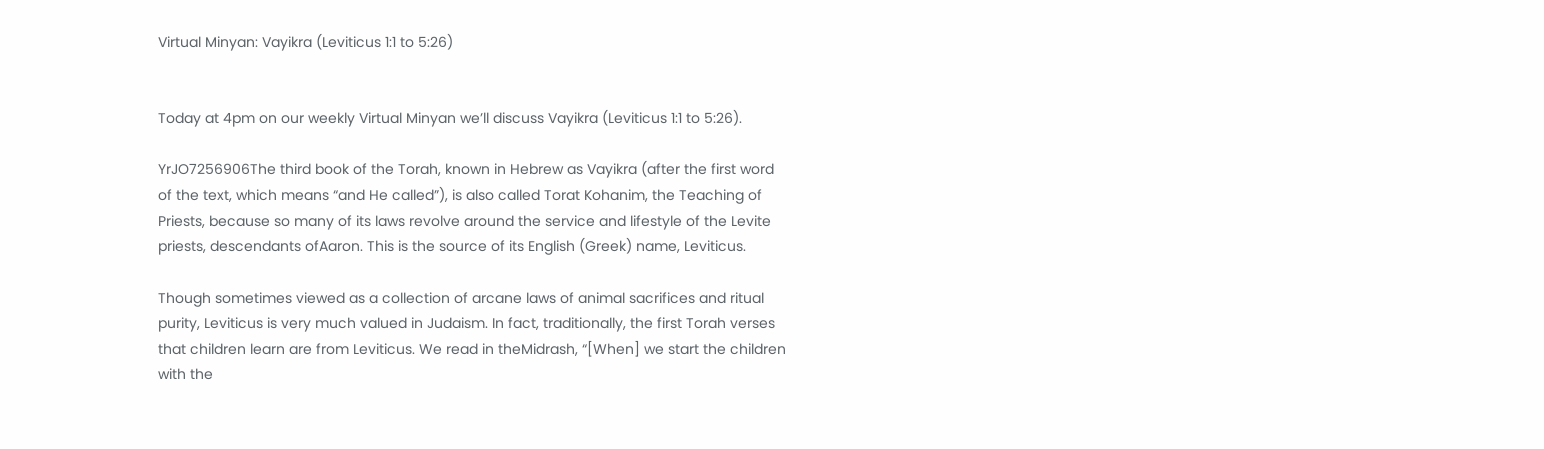Virtual Minyan: Vayikra (Leviticus 1:1 to 5:26)


Today at 4pm on our weekly Virtual Minyan we’ll discuss Vayikra (Leviticus 1:1 to 5:26).

YrJO7256906The third book of the Torah, known in Hebrew as Vayikra (after the first word of the text, which means “and He called”), is also called Torat Kohanim, the Teaching of Priests, because so many of its laws revolve around the service and lifestyle of the Levite priests, descendants ofAaron. This is the source of its English (Greek) name, Leviticus.

Though sometimes viewed as a collection of arcane laws of animal sacrifices and ritual purity, Leviticus is very much valued in Judaism. In fact, traditionally, the first Torah verses that children learn are from Leviticus. We read in theMidrash, “[When] we start the children with the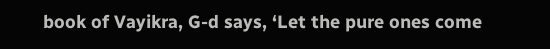book of Vayikra, G-d says, ‘Let the pure ones come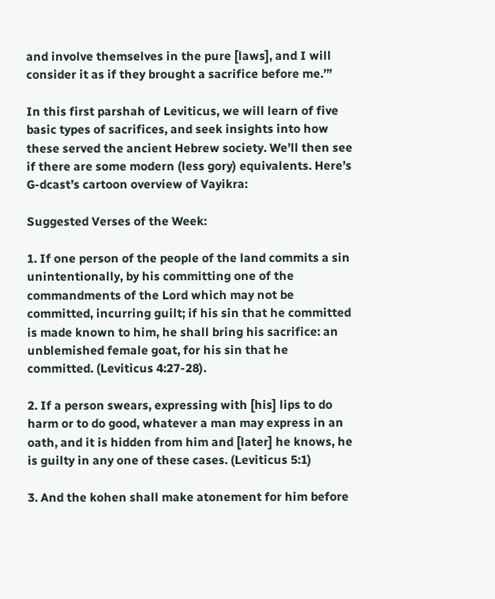and involve themselves in the pure [laws], and I will consider it as if they brought a sacrifice before me.’”

In this first parshah of Leviticus, we will learn of five basic types of sacrifices, and seek insights into how these served the ancient Hebrew society. We’ll then see if there are some modern (less gory) equivalents. Here’s G-dcast’s cartoon overview of Vayikra:

Suggested Verses of the Week:

1. If one person of the people of the land commits a sin unintentionally, by his committing one of the commandments of the Lord which may not be committed, incurring guilt; if his sin that he committed is made known to him, he shall bring his sacrifice: an unblemished female goat, for his sin that he committed. (Leviticus 4:27-28).

2. If a person swears, expressing with [his] lips to do harm or to do good, whatever a man may express in an oath, and it is hidden from him and [later] he knows, he is guilty in any one of these cases. (Leviticus 5:1)

3. And the kohen shall make atonement for him before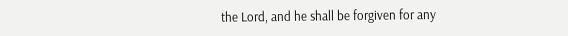the Lord, and he shall be forgiven for any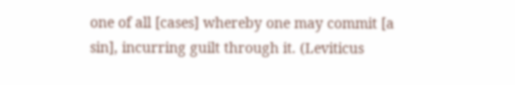one of all [cases] whereby one may commit [a sin], incurring guilt through it. (Leviticus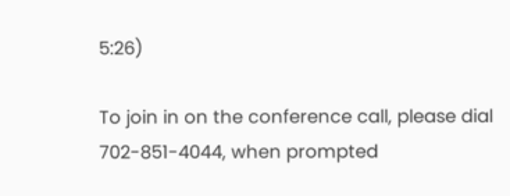5:26)

To join in on the conference call, please dial 702-851-4044, when prompted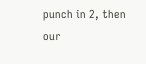punch in 2, then our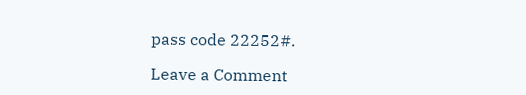pass code 22252#.

Leave a Comment